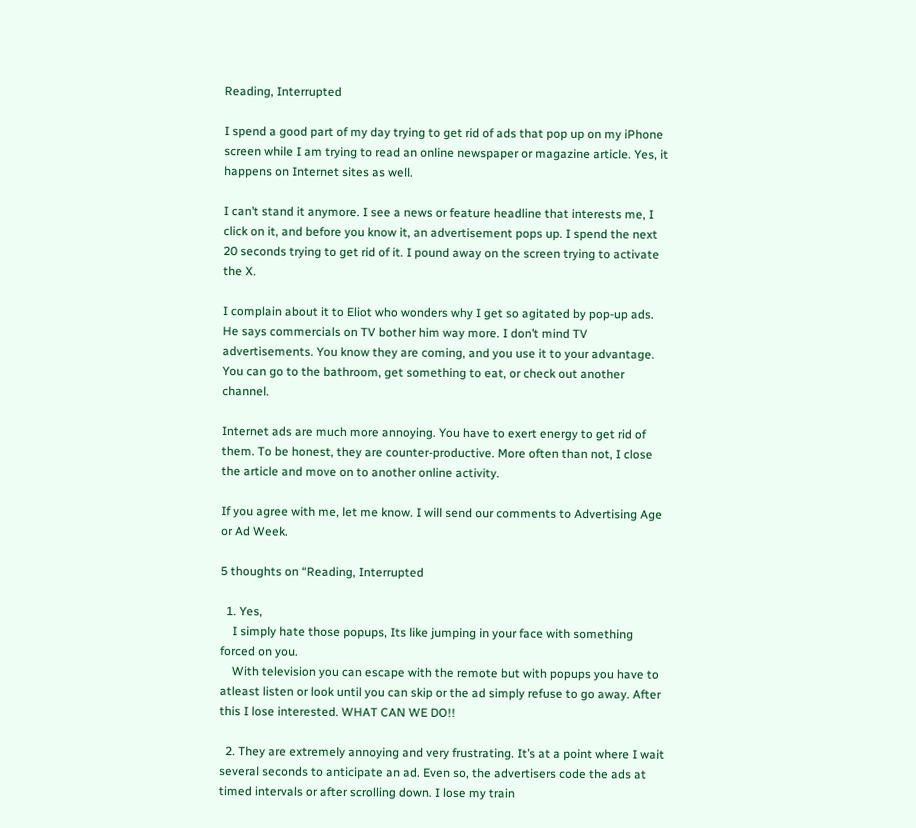Reading, Interrupted

I spend a good part of my day trying to get rid of ads that pop up on my iPhone screen while I am trying to read an online newspaper or magazine article. Yes, it happens on Internet sites as well.

I can’t stand it anymore. I see a news or feature headline that interests me, I click on it, and before you know it, an advertisement pops up. I spend the next 20 seconds trying to get rid of it. I pound away on the screen trying to activate the X.

I complain about it to Eliot who wonders why I get so agitated by pop-up ads. He says commercials on TV bother him way more. I don’t mind TV advertisements. You know they are coming, and you use it to your advantage. You can go to the bathroom, get something to eat, or check out another channel.

Internet ads are much more annoying. You have to exert energy to get rid of them. To be honest, they are counter-productive. More often than not, I close the article and move on to another online activity.

If you agree with me, let me know. I will send our comments to Advertising Age or Ad Week.

5 thoughts on “Reading, Interrupted

  1. Yes,
    I simply hate those popups, Its like jumping in your face with something forced on you.
    With television you can escape with the remote but with popups you have to atleast listen or look until you can skip or the ad simply refuse to go away. After this I lose interested. WHAT CAN WE DO!!

  2. They are extremely annoying and very frustrating. It’s at a point where I wait several seconds to anticipate an ad. Even so, the advertisers code the ads at timed intervals or after scrolling down. I lose my train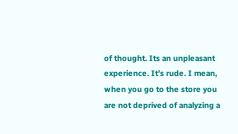of thought. Its an unpleasant experience. It’s rude. I mean, when you go to the store you are not deprived of analyzing a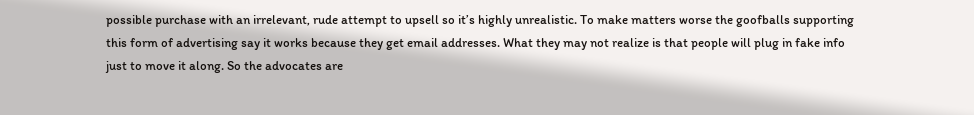possible purchase with an irrelevant, rude attempt to upsell so it’s highly unrealistic. To make matters worse the goofballs supporting this form of advertising say it works because they get email addresses. What they may not realize is that people will plug in fake info just to move it along. So the advocates are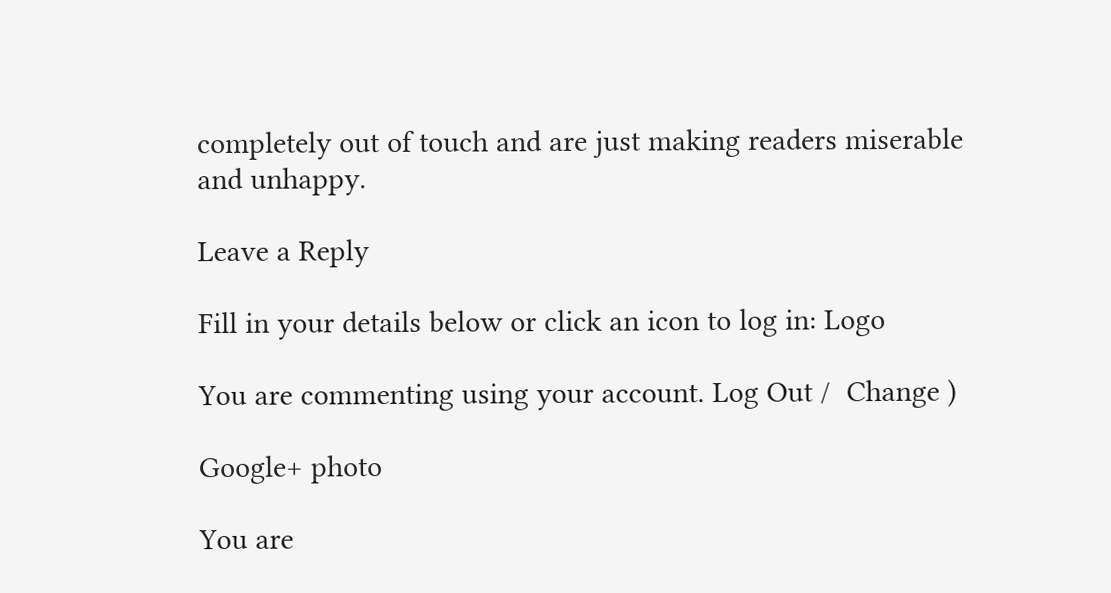completely out of touch and are just making readers miserable and unhappy.

Leave a Reply

Fill in your details below or click an icon to log in: Logo

You are commenting using your account. Log Out /  Change )

Google+ photo

You are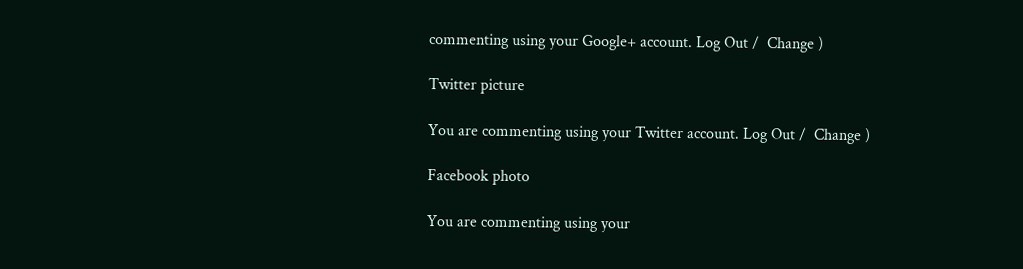commenting using your Google+ account. Log Out /  Change )

Twitter picture

You are commenting using your Twitter account. Log Out /  Change )

Facebook photo

You are commenting using your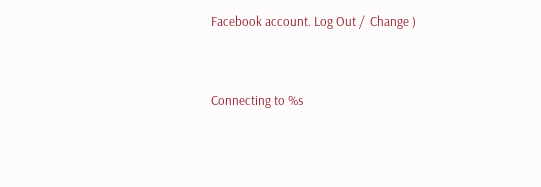Facebook account. Log Out /  Change )


Connecting to %s